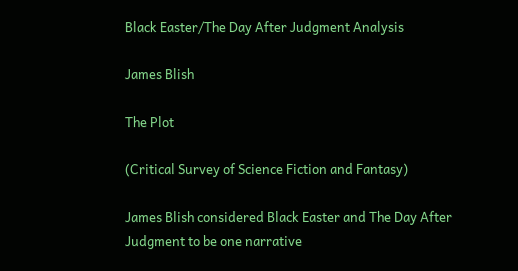Black Easter/The Day After Judgment Analysis

James Blish

The Plot

(Critical Survey of Science Fiction and Fantasy)

James Blish considered Black Easter and The Day After Judgment to be one narrative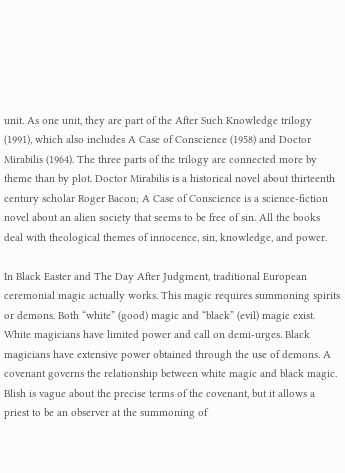unit. As one unit, they are part of the After Such Knowledge trilogy (1991), which also includes A Case of Conscience (1958) and Doctor Mirabilis (1964). The three parts of the trilogy are connected more by theme than by plot. Doctor Mirabilis is a historical novel about thirteenth century scholar Roger Bacon; A Case of Conscience is a science-fiction novel about an alien society that seems to be free of sin. All the books deal with theological themes of innocence, sin, knowledge, and power.

In Black Easter and The Day After Judgment, traditional European ceremonial magic actually works. This magic requires summoning spirits or demons. Both “white” (good) magic and “black” (evil) magic exist. White magicians have limited power and call on demi-urges. Black magicians have extensive power obtained through the use of demons. A covenant governs the relationship between white magic and black magic. Blish is vague about the precise terms of the covenant, but it allows a priest to be an observer at the summoning of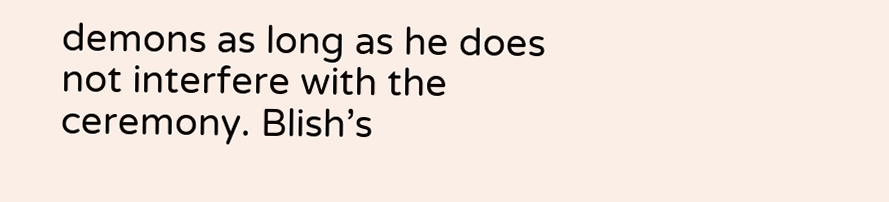demons as long as he does not interfere with the ceremony. Blish’s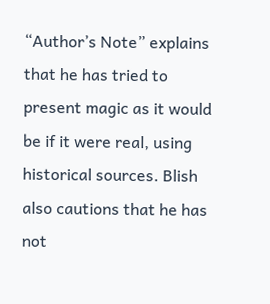“Author’s Note” explains that he has tried to present magic as it would be if it were real, using historical sources. Blish also cautions that he has not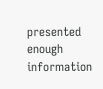presented enough information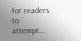for readers to attempt...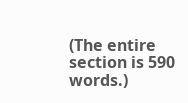(The entire section is 590 words.)